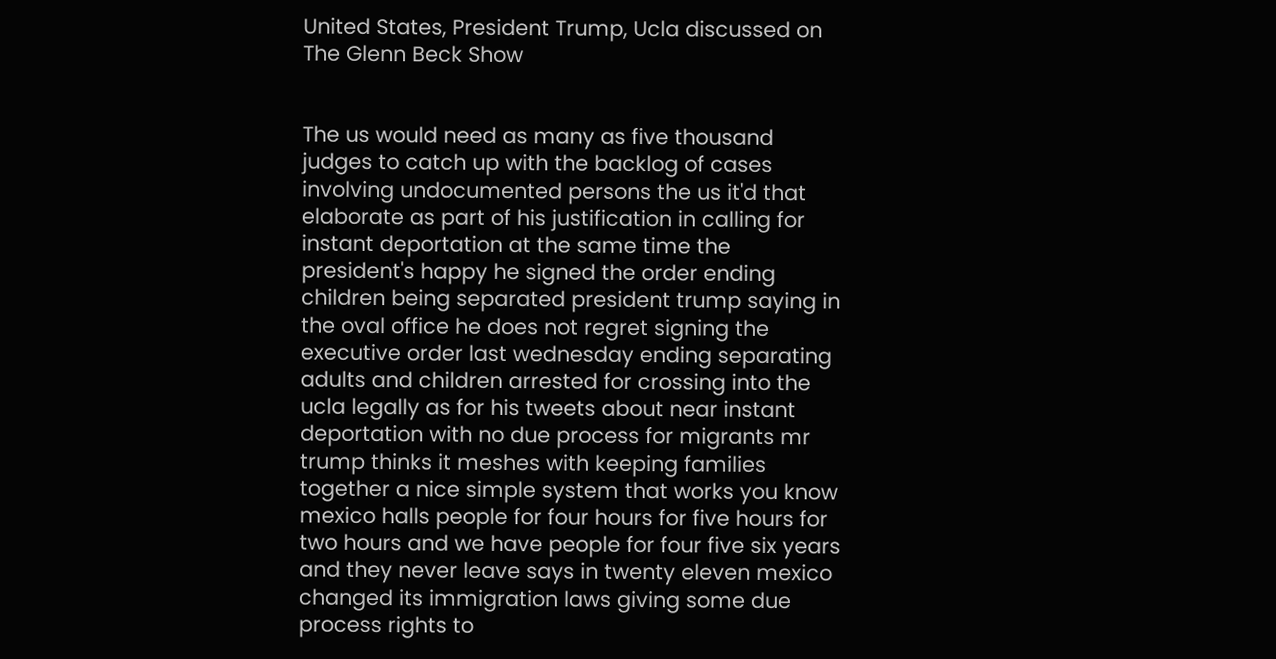United States, President Trump, Ucla discussed on The Glenn Beck Show


The us would need as many as five thousand judges to catch up with the backlog of cases involving undocumented persons the us it'd that elaborate as part of his justification in calling for instant deportation at the same time the president's happy he signed the order ending children being separated president trump saying in the oval office he does not regret signing the executive order last wednesday ending separating adults and children arrested for crossing into the ucla legally as for his tweets about near instant deportation with no due process for migrants mr trump thinks it meshes with keeping families together a nice simple system that works you know mexico halls people for four hours for five hours for two hours and we have people for four five six years and they never leave says in twenty eleven mexico changed its immigration laws giving some due process rights to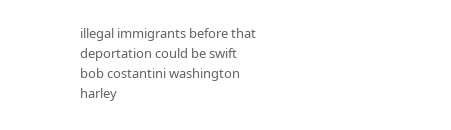illegal immigrants before that deportation could be swift bob costantini washington harley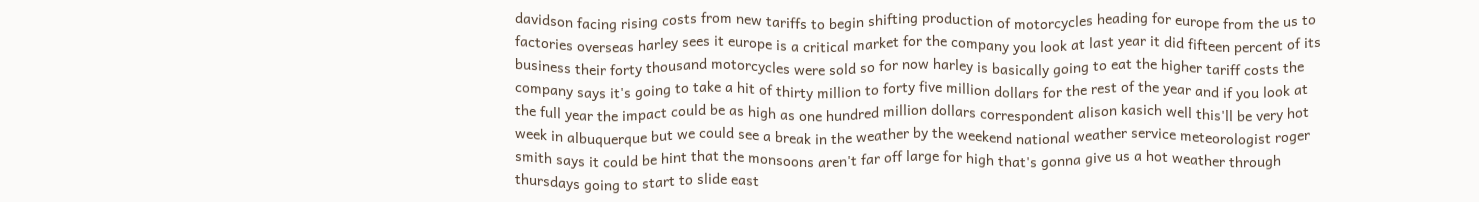davidson facing rising costs from new tariffs to begin shifting production of motorcycles heading for europe from the us to factories overseas harley sees it europe is a critical market for the company you look at last year it did fifteen percent of its business their forty thousand motorcycles were sold so for now harley is basically going to eat the higher tariff costs the company says it's going to take a hit of thirty million to forty five million dollars for the rest of the year and if you look at the full year the impact could be as high as one hundred million dollars correspondent alison kasich well this'll be very hot week in albuquerque but we could see a break in the weather by the weekend national weather service meteorologist roger smith says it could be hint that the monsoons aren't far off large for high that's gonna give us a hot weather through thursdays going to start to slide east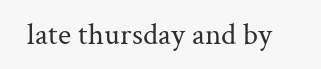late thursday and by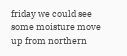friday we could see some moisture move up from northern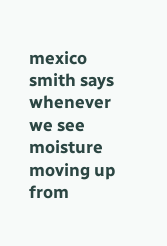mexico smith says whenever we see moisture moving up from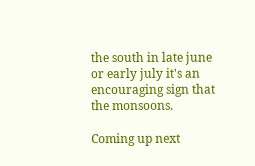the south in late june or early july it's an encouraging sign that the monsoons.

Coming up next